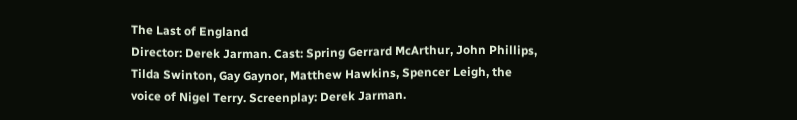The Last of England
Director: Derek Jarman. Cast: Spring Gerrard McArthur, John Phillips, Tilda Swinton, Gay Gaynor, Matthew Hawkins, Spencer Leigh, the voice of Nigel Terry. Screenplay: Derek Jarman.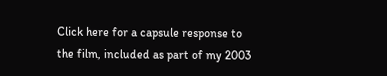Click here for a capsule response to the film, included as part of my 2003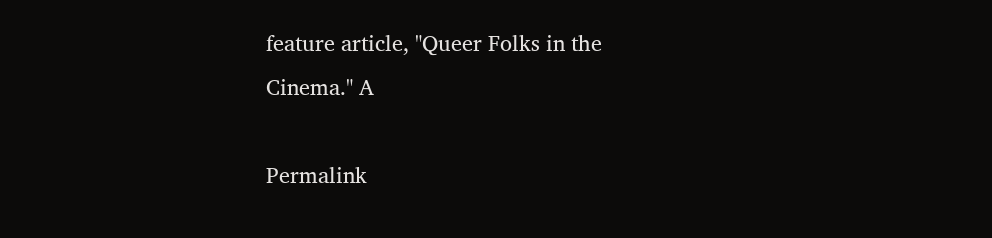feature article, "Queer Folks in the Cinema." A

Permalink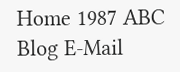Home 1987 ABC Blog E-Mail